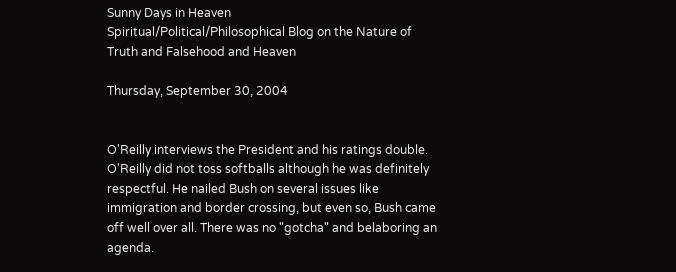Sunny Days in Heaven
Spiritual/Political/Philosophical Blog on the Nature of Truth and Falsehood and Heaven

Thursday, September 30, 2004


O'Reilly interviews the President and his ratings double. O'Reilly did not toss softballs although he was definitely respectful. He nailed Bush on several issues like immigration and border crossing, but even so, Bush came off well over all. There was no "gotcha" and belaboring an agenda.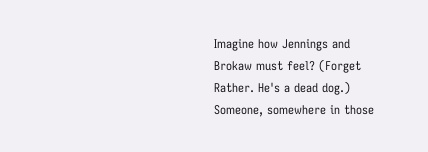Imagine how Jennings and Brokaw must feel? (Forget Rather. He's a dead dog.) Someone, somewhere in those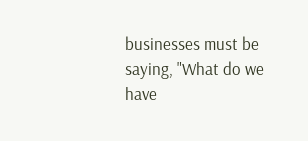businesses must be saying, "What do we have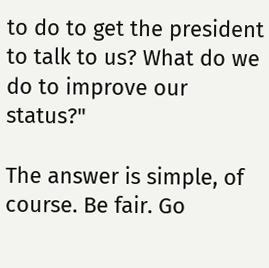to do to get the president to talk to us? What do we do to improve our status?"

The answer is simple, of course. Be fair. Go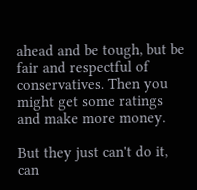ahead and be tough, but be fair and respectful of conservatives. Then you might get some ratings and make more money.

But they just can't do it, can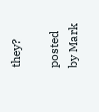they?

posted by Mark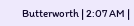Butterworth | 2:07 AM |